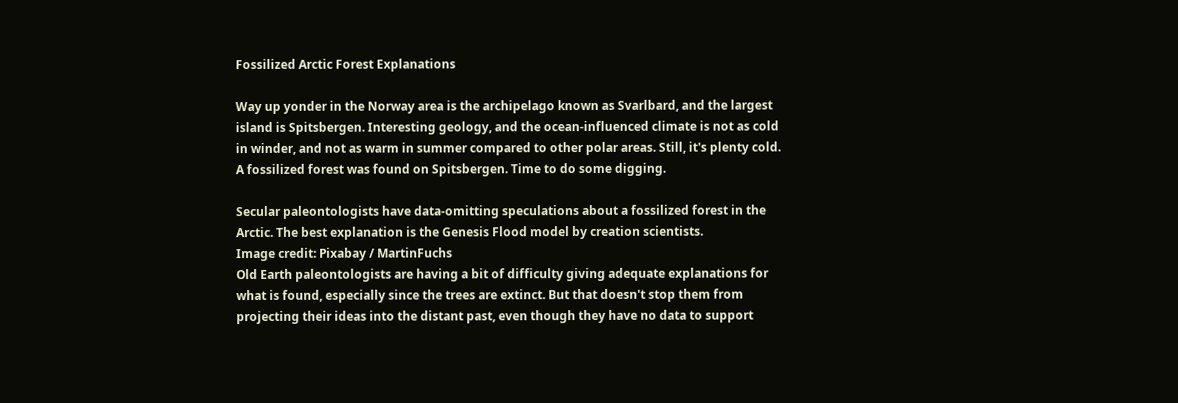Fossilized Arctic Forest Explanations

Way up yonder in the Norway area is the archipelago known as Svarlbard, and the largest island is Spitsbergen. Interesting geology, and the ocean-influenced climate is not as cold in winder, and not as warm in summer compared to other polar areas. Still, it's plenty cold. A fossilized forest was found on Spitsbergen. Time to do some digging.

Secular paleontologists have data-omitting speculations about a fossilized forest in the Arctic. The best explanation is the Genesis Flood model by creation scientists.
Image credit: Pixabay / MartinFuchs
Old Earth paleontologists are having a bit of difficulty giving adequate explanations for what is found, especially since the trees are extinct. But that doesn't stop them from projecting their ideas into the distant past, even though they have no data to support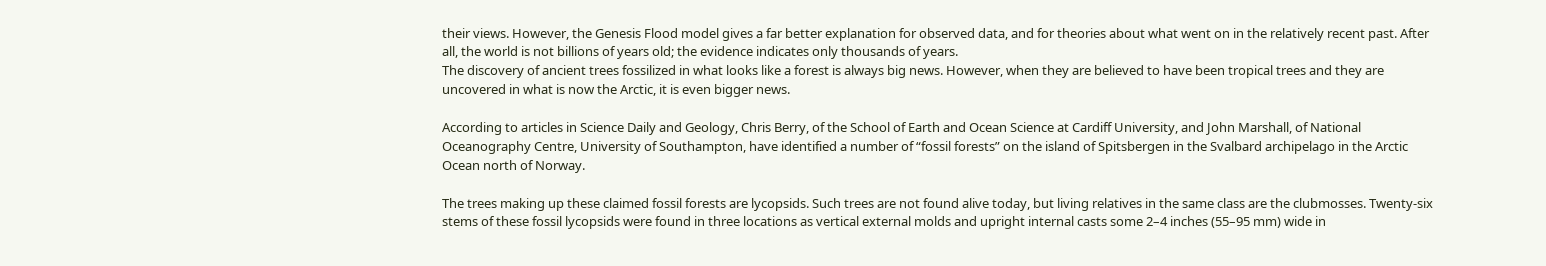their views. However, the Genesis Flood model gives a far better explanation for observed data, and for theories about what went on in the relatively recent past. After all, the world is not billions of years old; the evidence indicates only thousands of years.
The discovery of ancient trees fossilized in what looks like a forest is always big news. However, when they are believed to have been tropical trees and they are uncovered in what is now the Arctic, it is even bigger news.

According to articles in Science Daily and Geology, Chris Berry, of the School of Earth and Ocean Science at Cardiff University, and John Marshall, of National Oceanography Centre, University of Southampton, have identified a number of “fossil forests” on the island of Spitsbergen in the Svalbard archipelago in the Arctic Ocean north of Norway.

The trees making up these claimed fossil forests are lycopsids. Such trees are not found alive today, but living relatives in the same class are the clubmosses. Twenty-six stems of these fossil lycopsids were found in three locations as vertical external molds and upright internal casts some 2–4 inches (55–95 mm) wide in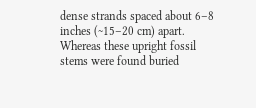dense strands spaced about 6–8 inches (~15–20 cm) apart. Whereas these upright fossil stems were found buried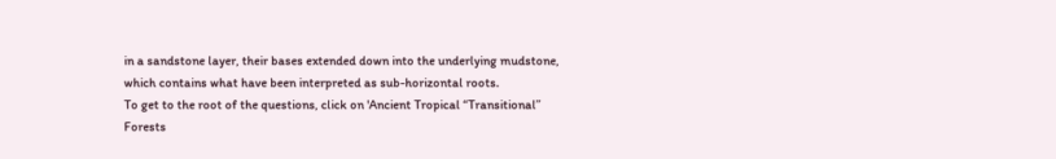in a sandstone layer, their bases extended down into the underlying mudstone, which contains what have been interpreted as sub-horizontal roots.
To get to the root of the questions, click on 'Ancient Tropical “Transitional” Forests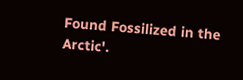Found Fossilized in the Arctic'.